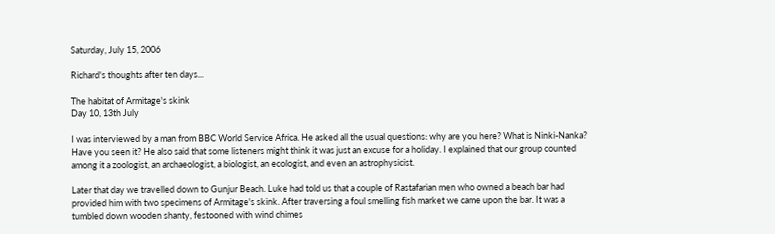Saturday, July 15, 2006

Richard's thoughts after ten days...

The habitat of Armitage's skink
Day 10, 13th July

I was interviewed by a man from BBC World Service Africa. He asked all the usual questions: why are you here? What is Ninki-Nanka? Have you seen it? He also said that some listeners might think it was just an excuse for a holiday. I explained that our group counted among it a zoologist, an archaeologist, a biologist, an ecologist, and even an astrophysicist.

Later that day we travelled down to Gunjur Beach. Luke had told us that a couple of Rastafarian men who owned a beach bar had provided him with two specimens of Armitage's skink. After traversing a foul smelling fish market we came upon the bar. It was a tumbled down wooden shanty, festooned with wind chimes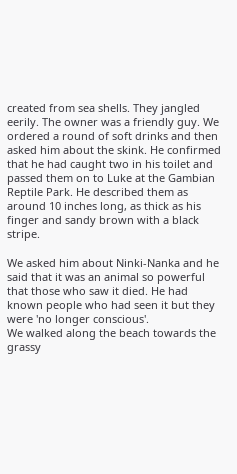created from sea shells. They jangled eerily. The owner was a friendly guy. We ordered a round of soft drinks and then asked him about the skink. He confirmed that he had caught two in his toilet and passed them on to Luke at the Gambian Reptile Park. He described them as around 10 inches long, as thick as his finger and sandy brown with a black stripe.

We asked him about Ninki-Nanka and he said that it was an animal so powerful that those who saw it died. He had known people who had seen it but they were 'no longer conscious'.
We walked along the beach towards the grassy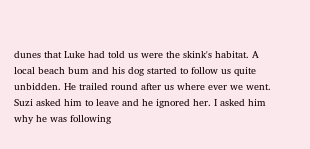dunes that Luke had told us were the skink's habitat. A local beach bum and his dog started to follow us quite unbidden. He trailed round after us where ever we went. Suzi asked him to leave and he ignored her. I asked him why he was following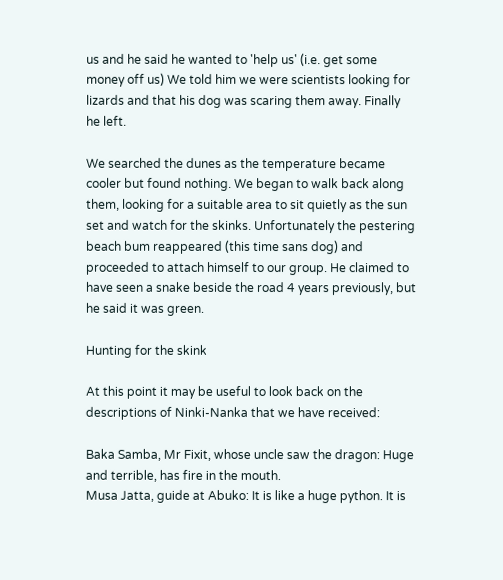us and he said he wanted to 'help us' (i.e. get some money off us) We told him we were scientists looking for lizards and that his dog was scaring them away. Finally he left.

We searched the dunes as the temperature became cooler but found nothing. We began to walk back along them, looking for a suitable area to sit quietly as the sun set and watch for the skinks. Unfortunately the pestering beach bum reappeared (this time sans dog) and proceeded to attach himself to our group. He claimed to have seen a snake beside the road 4 years previously, but he said it was green.

Hunting for the skink

At this point it may be useful to look back on the descriptions of Ninki-Nanka that we have received:

Baka Samba, Mr Fixit, whose uncle saw the dragon: Huge and terrible, has fire in the mouth.
Musa Jatta, guide at Abuko: It is like a huge python. It is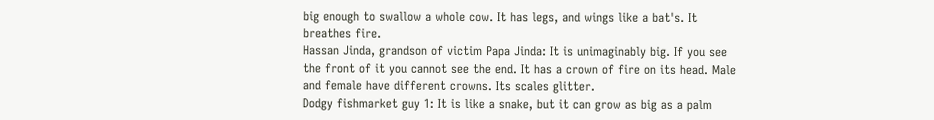big enough to swallow a whole cow. It has legs, and wings like a bat's. It breathes fire.
Hassan Jinda, grandson of victim Papa Jinda: It is unimaginably big. If you see the front of it you cannot see the end. It has a crown of fire on its head. Male and female have different crowns. Its scales glitter.
Dodgy fishmarket guy 1: It is like a snake, but it can grow as big as a palm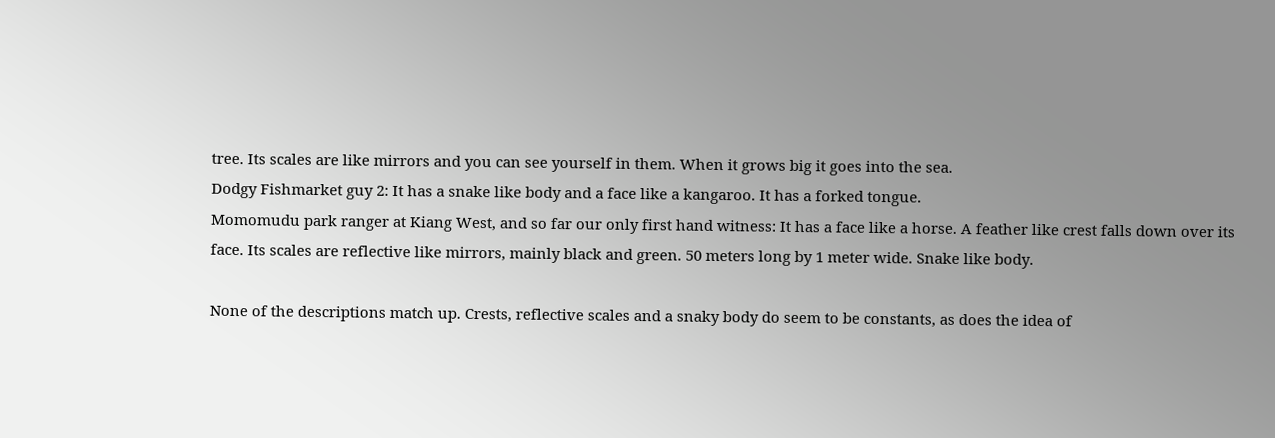tree. Its scales are like mirrors and you can see yourself in them. When it grows big it goes into the sea.
Dodgy Fishmarket guy 2: It has a snake like body and a face like a kangaroo. It has a forked tongue.
Momomudu park ranger at Kiang West, and so far our only first hand witness: It has a face like a horse. A feather like crest falls down over its face. Its scales are reflective like mirrors, mainly black and green. 50 meters long by 1 meter wide. Snake like body.

None of the descriptions match up. Crests, reflective scales and a snaky body do seem to be constants, as does the idea of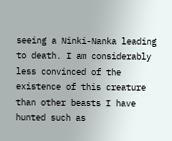seeing a Ninki-Nanka leading to death. I am considerably less convinced of the existence of this creature than other beasts I have hunted such as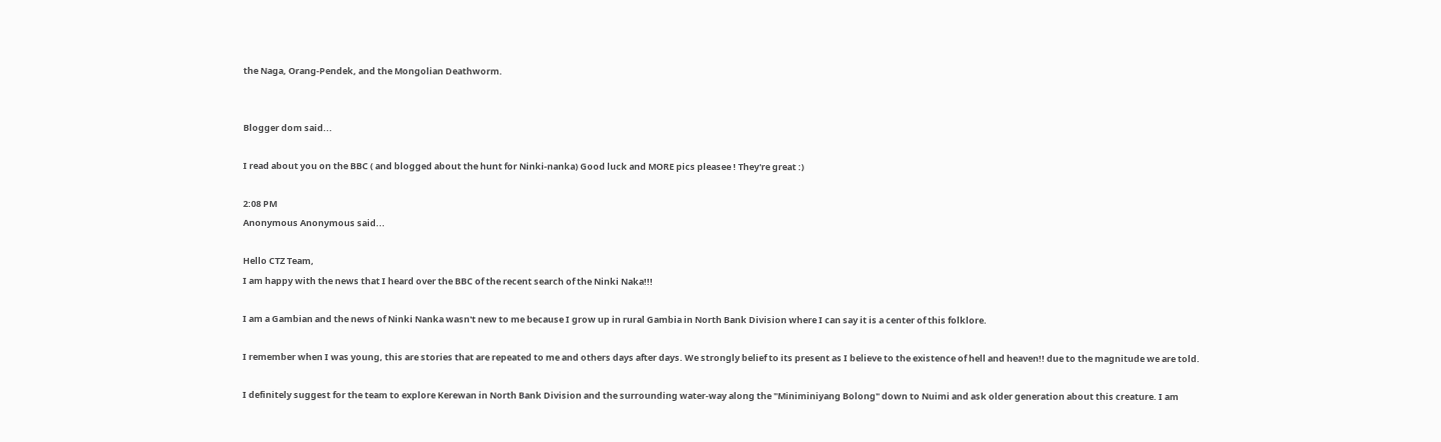the Naga, Orang-Pendek, and the Mongolian Deathworm.


Blogger dom said...

I read about you on the BBC ( and blogged about the hunt for Ninki-nanka) Good luck and MORE pics pleasee ! They're great :)

2:08 PM
Anonymous Anonymous said...

Hello CTZ Team,
I am happy with the news that I heard over the BBC of the recent search of the Ninki Naka!!!

I am a Gambian and the news of Ninki Nanka wasn't new to me because I grow up in rural Gambia in North Bank Division where I can say it is a center of this folklore.

I remember when I was young, this are stories that are repeated to me and others days after days. We strongly belief to its present as I believe to the existence of hell and heaven!! due to the magnitude we are told.

I definitely suggest for the team to explore Kerewan in North Bank Division and the surrounding water-way along the "Miniminiyang Bolong" down to Nuimi and ask older generation about this creature. I am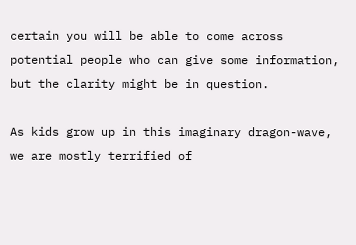certain you will be able to come across potential people who can give some information, but the clarity might be in question.

As kids grow up in this imaginary dragon-wave, we are mostly terrified of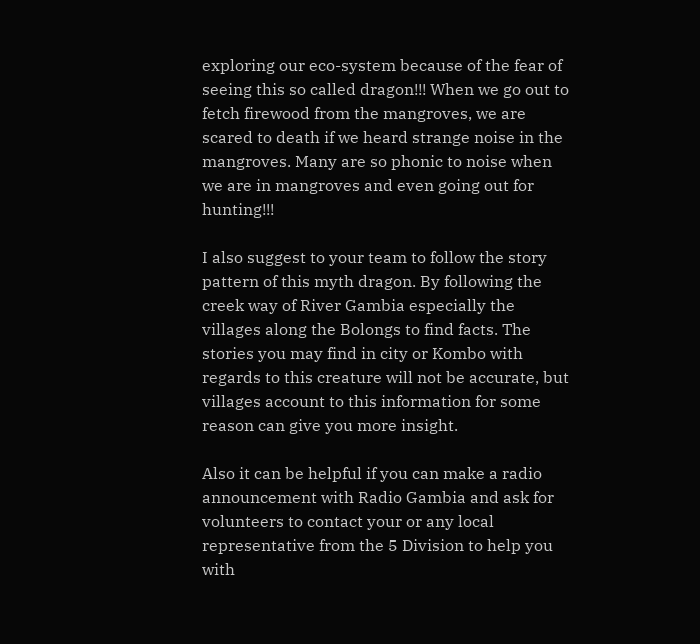exploring our eco-system because of the fear of seeing this so called dragon!!! When we go out to fetch firewood from the mangroves, we are scared to death if we heard strange noise in the mangroves. Many are so phonic to noise when we are in mangroves and even going out for hunting!!!

I also suggest to your team to follow the story pattern of this myth dragon. By following the creek way of River Gambia especially the villages along the Bolongs to find facts. The stories you may find in city or Kombo with regards to this creature will not be accurate, but villages account to this information for some reason can give you more insight.

Also it can be helpful if you can make a radio announcement with Radio Gambia and ask for volunteers to contact your or any local representative from the 5 Division to help you with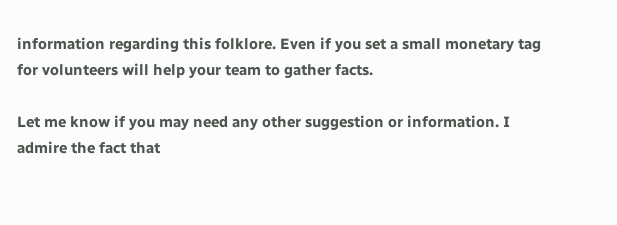information regarding this folklore. Even if you set a small monetary tag for volunteers will help your team to gather facts.

Let me know if you may need any other suggestion or information. I admire the fact that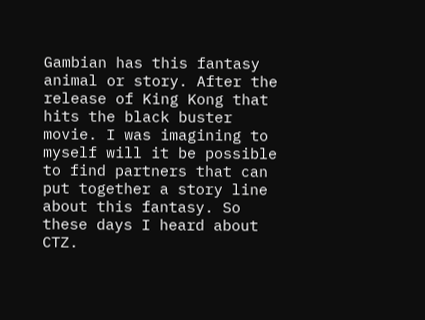Gambian has this fantasy animal or story. After the release of King Kong that hits the black buster movie. I was imagining to myself will it be possible to find partners that can put together a story line about this fantasy. So these days I heard about CTZ.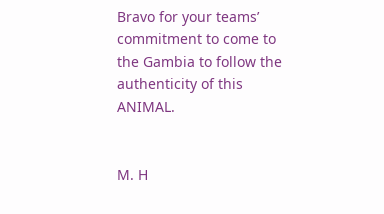Bravo for your teams’ commitment to come to the Gambia to follow the authenticity of this ANIMAL.


M. H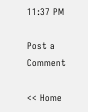11:37 PM

Post a Comment

<< Home